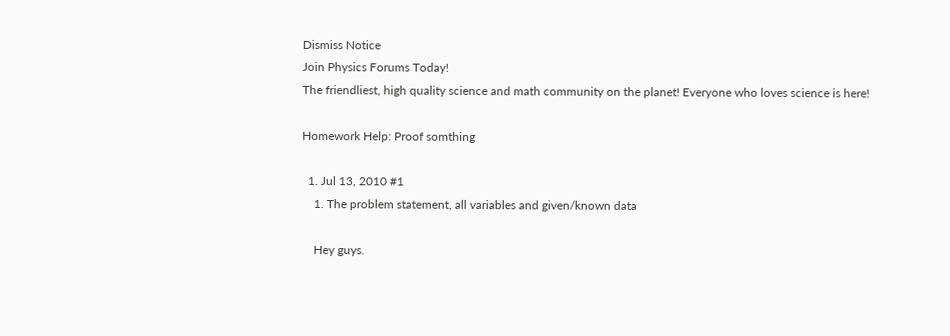Dismiss Notice
Join Physics Forums Today!
The friendliest, high quality science and math community on the planet! Everyone who loves science is here!

Homework Help: Proof somthing

  1. Jul 13, 2010 #1
    1. The problem statement, all variables and given/known data

    Hey guys.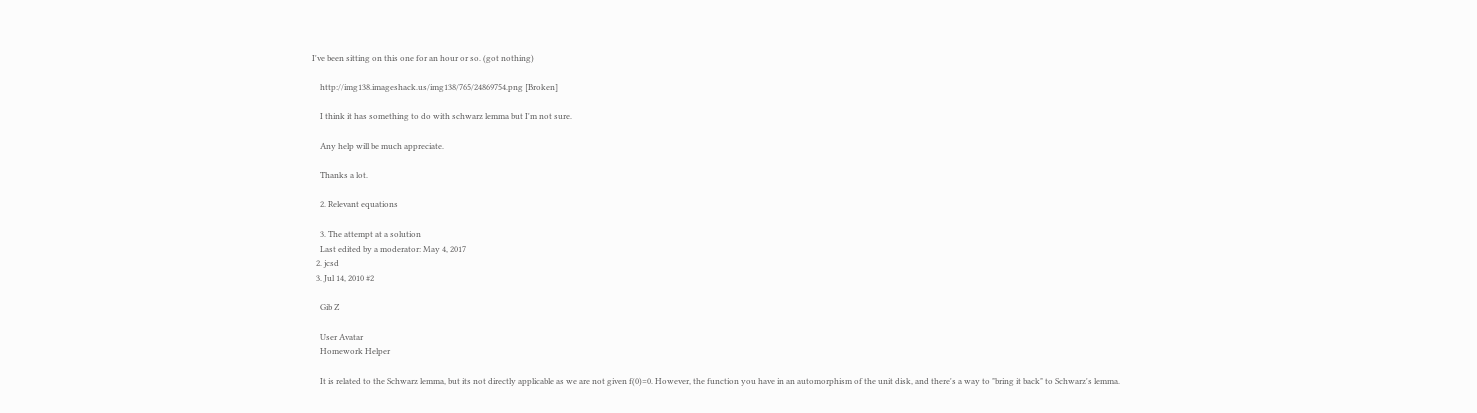I've been sitting on this one for an hour or so. (got nothing)

    http://img138.imageshack.us/img138/765/24869754.png [Broken]

    I think it has something to do with schwarz lemma but I'm not sure.

    Any help will be much appreciate.

    Thanks a lot.

    2. Relevant equations

    3. The attempt at a solution
    Last edited by a moderator: May 4, 2017
  2. jcsd
  3. Jul 14, 2010 #2

    Gib Z

    User Avatar
    Homework Helper

    It is related to the Schwarz lemma, but its not directly applicable as we are not given f(0)=0. However, the function you have in an automorphism of the unit disk, and there's a way to "bring it back" to Schwarz's lemma.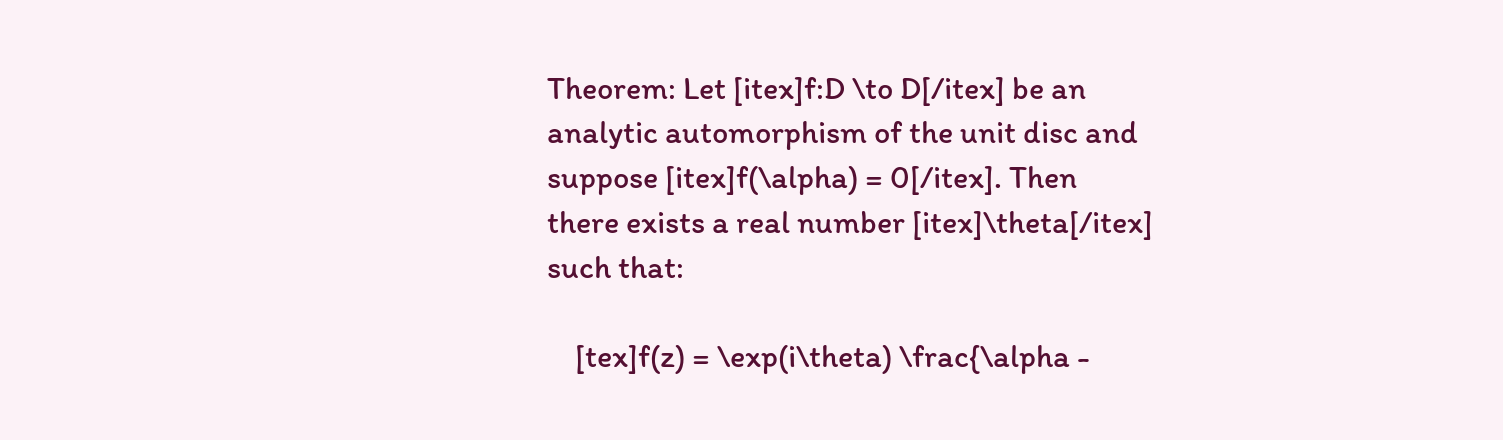Theorem: Let [itex]f:D \to D[/itex] be an analytic automorphism of the unit disc and suppose [itex]f(\alpha) = 0[/itex]. Then there exists a real number [itex]\theta[/itex] such that:

    [tex]f(z) = \exp(i\theta) \frac{\alpha -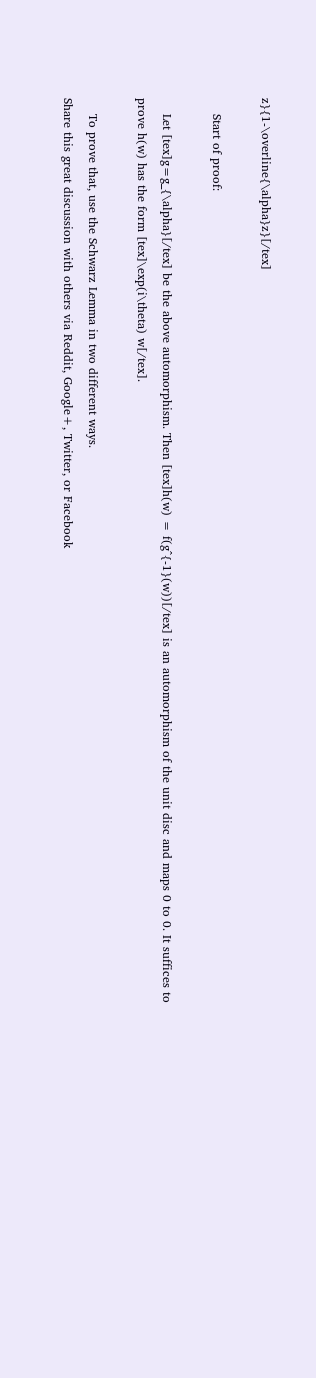z}{1-\overline{\alpha}z}[/tex]

    Start of proof:

    Let [tex]g=g_{\alpha}[/tex] be the above automorphism. Then [tex]h(w) = f(g^{-1}(w))[/tex] is an automorphism of the unit disc and maps 0 to 0. It suffices to prove h(w) has the form [tex]\exp(i\theta) w[/tex].

    To prove that, use the Schwarz Lemma in two different ways.
Share this great discussion with others via Reddit, Google+, Twitter, or Facebook